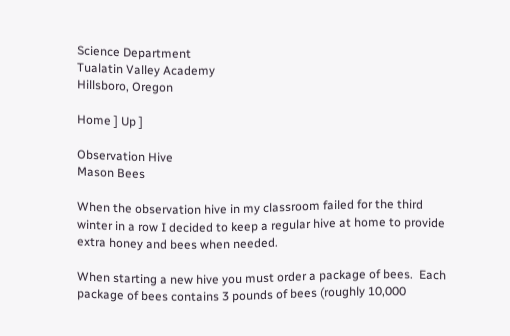Science Department
Tualatin Valley Academy
Hillsboro, Oregon

Home ] Up ]

Observation Hive
Mason Bees

When the observation hive in my classroom failed for the third winter in a row I decided to keep a regular hive at home to provide extra honey and bees when needed.

When starting a new hive you must order a package of bees.  Each package of bees contains 3 pounds of bees (roughly 10,000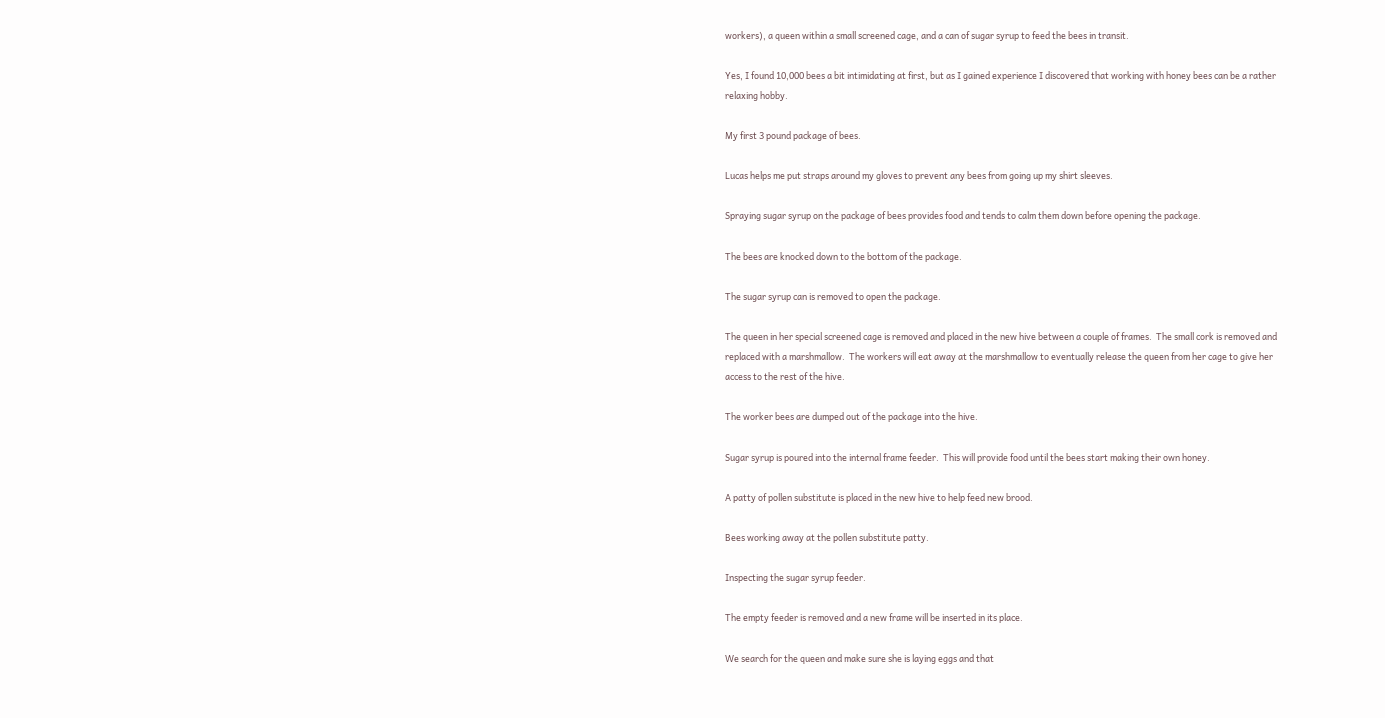workers), a queen within a small screened cage, and a can of sugar syrup to feed the bees in transit.

Yes, I found 10,000 bees a bit intimidating at first, but as I gained experience I discovered that working with honey bees can be a rather relaxing hobby.

My first 3 pound package of bees.

Lucas helps me put straps around my gloves to prevent any bees from going up my shirt sleeves.

Spraying sugar syrup on the package of bees provides food and tends to calm them down before opening the package.

The bees are knocked down to the bottom of the package.

The sugar syrup can is removed to open the package.

The queen in her special screened cage is removed and placed in the new hive between a couple of frames.  The small cork is removed and replaced with a marshmallow.  The workers will eat away at the marshmallow to eventually release the queen from her cage to give her access to the rest of the hive.

The worker bees are dumped out of the package into the hive.

Sugar syrup is poured into the internal frame feeder.  This will provide food until the bees start making their own honey.

A patty of pollen substitute is placed in the new hive to help feed new brood.

Bees working away at the pollen substitute patty.

Inspecting the sugar syrup feeder.

The empty feeder is removed and a new frame will be inserted in its place.

We search for the queen and make sure she is laying eggs and that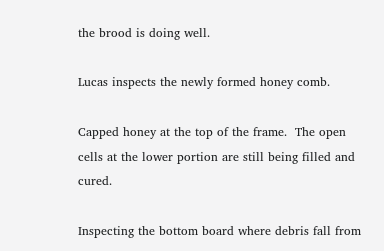the brood is doing well.

Lucas inspects the newly formed honey comb.

Capped honey at the top of the frame.  The open cells at the lower portion are still being filled and cured.

Inspecting the bottom board where debris fall from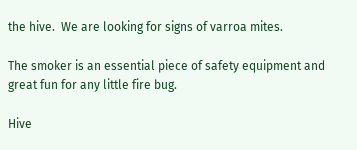the hive.  We are looking for signs of varroa mites.

The smoker is an essential piece of safety equipment and great fun for any little fire bug.

Hive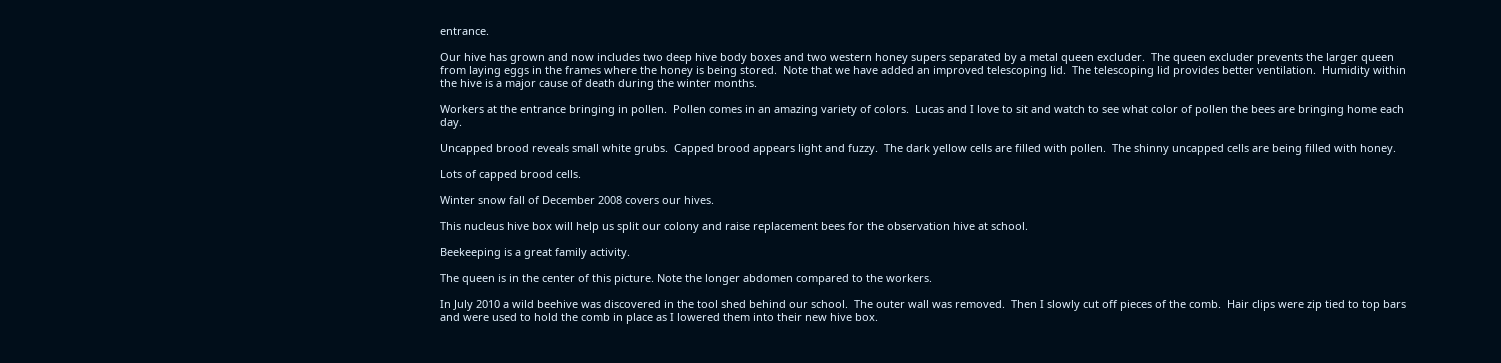entrance.

Our hive has grown and now includes two deep hive body boxes and two western honey supers separated by a metal queen excluder.  The queen excluder prevents the larger queen from laying eggs in the frames where the honey is being stored.  Note that we have added an improved telescoping lid.  The telescoping lid provides better ventilation.  Humidity within the hive is a major cause of death during the winter months.

Workers at the entrance bringing in pollen.  Pollen comes in an amazing variety of colors.  Lucas and I love to sit and watch to see what color of pollen the bees are bringing home each day.

Uncapped brood reveals small white grubs.  Capped brood appears light and fuzzy.  The dark yellow cells are filled with pollen.  The shinny uncapped cells are being filled with honey.

Lots of capped brood cells.

Winter snow fall of December 2008 covers our hives.

This nucleus hive box will help us split our colony and raise replacement bees for the observation hive at school.

Beekeeping is a great family activity.

The queen is in the center of this picture. Note the longer abdomen compared to the workers.

In July 2010 a wild beehive was discovered in the tool shed behind our school.  The outer wall was removed.  Then I slowly cut off pieces of the comb.  Hair clips were zip tied to top bars and were used to hold the comb in place as I lowered them into their new hive box.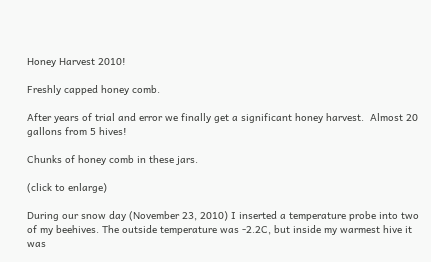Honey Harvest 2010!

Freshly capped honey comb.

After years of trial and error we finally get a significant honey harvest.  Almost 20 gallons from 5 hives!

Chunks of honey comb in these jars.

(click to enlarge)

During our snow day (November 23, 2010) I inserted a temperature probe into two of my beehives. The outside temperature was -2.2C, but inside my warmest hive it was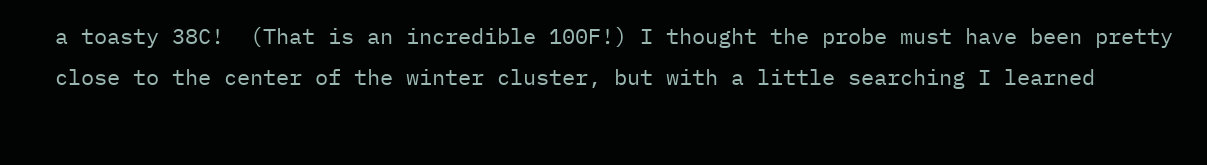a toasty 38C!  (That is an incredible 100F!) I thought the probe must have been pretty close to the center of the winter cluster, but with a little searching I learned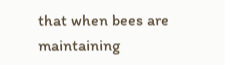that when bees are maintaining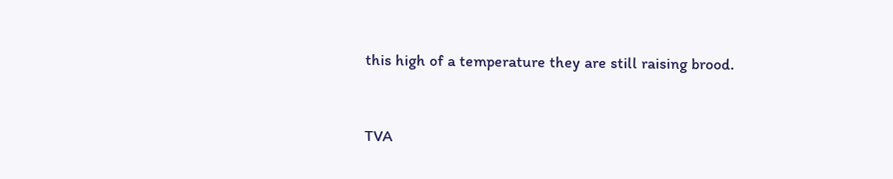this high of a temperature they are still raising brood.


TVA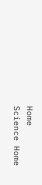Home     Science Home